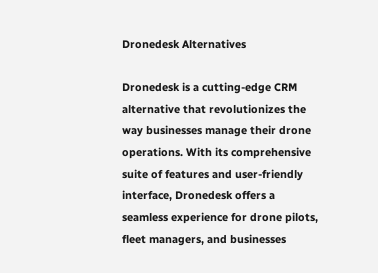Dronedesk Alternatives

Dronedesk is a cutting-edge CRM alternative that revolutionizes the way businesses manage their drone operations. With its comprehensive suite of features and user-friendly interface, Dronedesk offers a seamless experience for drone pilots, fleet managers, and businesses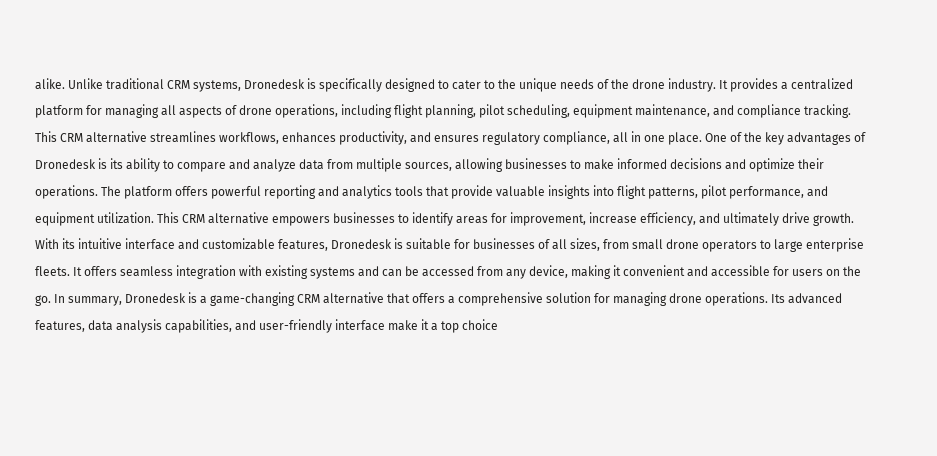alike. Unlike traditional CRM systems, Dronedesk is specifically designed to cater to the unique needs of the drone industry. It provides a centralized platform for managing all aspects of drone operations, including flight planning, pilot scheduling, equipment maintenance, and compliance tracking. This CRM alternative streamlines workflows, enhances productivity, and ensures regulatory compliance, all in one place. One of the key advantages of Dronedesk is its ability to compare and analyze data from multiple sources, allowing businesses to make informed decisions and optimize their operations. The platform offers powerful reporting and analytics tools that provide valuable insights into flight patterns, pilot performance, and equipment utilization. This CRM alternative empowers businesses to identify areas for improvement, increase efficiency, and ultimately drive growth. With its intuitive interface and customizable features, Dronedesk is suitable for businesses of all sizes, from small drone operators to large enterprise fleets. It offers seamless integration with existing systems and can be accessed from any device, making it convenient and accessible for users on the go. In summary, Dronedesk is a game-changing CRM alternative that offers a comprehensive solution for managing drone operations. Its advanced features, data analysis capabilities, and user-friendly interface make it a top choice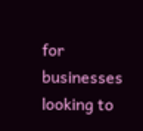for businesses looking to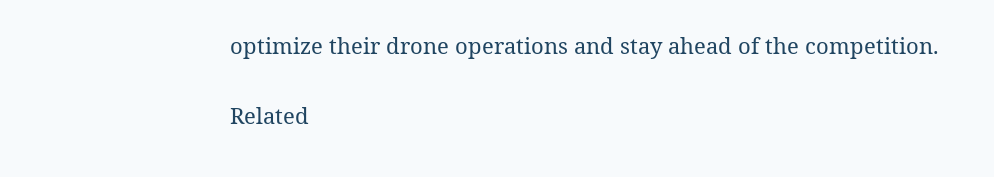optimize their drone operations and stay ahead of the competition.

Related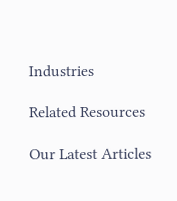Industries

Related Resources

Our Latest Articles